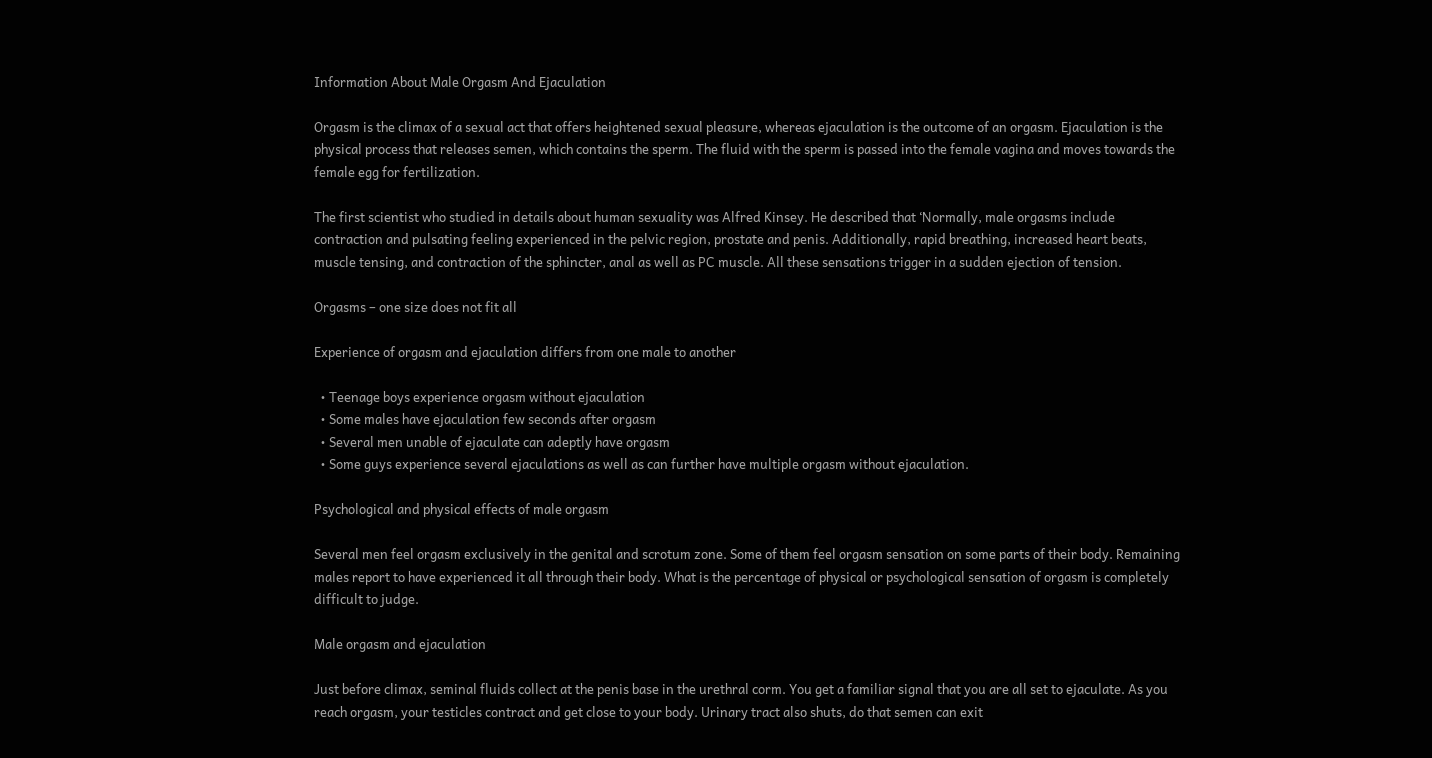Information About Male Orgasm And Ejaculation

Orgasm is the climax of a sexual act that offers heightened sexual pleasure, whereas ejaculation is the outcome of an orgasm. Ejaculation is the physical process that releases semen, which contains the sperm. The fluid with the sperm is passed into the female vagina and moves towards the female egg for fertilization.

The first scientist who studied in details about human sexuality was Alfred Kinsey. He described that ‘Normally, male orgasms include contraction and pulsating feeling experienced in the pelvic region, prostate and penis. Additionally, rapid breathing, increased heart beats, muscle tensing, and contraction of the sphincter, anal as well as PC muscle. All these sensations trigger in a sudden ejection of tension.

Orgasms – one size does not fit all

Experience of orgasm and ejaculation differs from one male to another

  • Teenage boys experience orgasm without ejaculation
  • Some males have ejaculation few seconds after orgasm
  • Several men unable of ejaculate can adeptly have orgasm
  • Some guys experience several ejaculations as well as can further have multiple orgasm without ejaculation.

Psychological and physical effects of male orgasm

Several men feel orgasm exclusively in the genital and scrotum zone. Some of them feel orgasm sensation on some parts of their body. Remaining males report to have experienced it all through their body. What is the percentage of physical or psychological sensation of orgasm is completely difficult to judge.

Male orgasm and ejaculation

Just before climax, seminal fluids collect at the penis base in the urethral corm. You get a familiar signal that you are all set to ejaculate. As you reach orgasm, your testicles contract and get close to your body. Urinary tract also shuts, do that semen can exit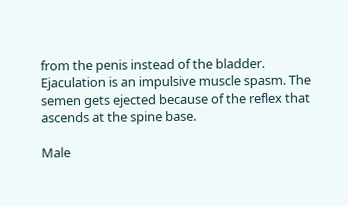from the penis instead of the bladder. Ejaculation is an impulsive muscle spasm. The semen gets ejected because of the reflex that ascends at the spine base.

Male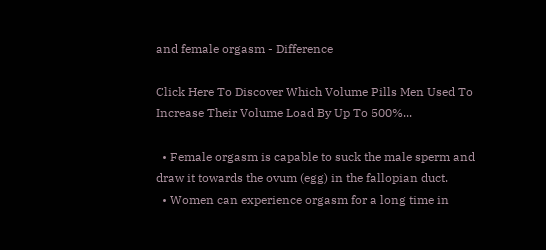and female orgasm - Difference

Click Here To Discover Which Volume Pills Men Used To Increase Their Volume Load By Up To 500%...

  • Female orgasm is capable to suck the male sperm and draw it towards the ovum (egg) in the fallopian duct.
  • Women can experience orgasm for a long time in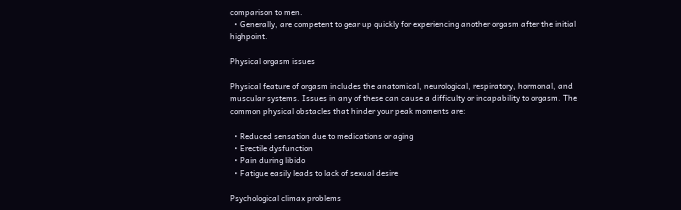comparison to men.
  • Generally, are competent to gear up quickly for experiencing another orgasm after the initial highpoint.

Physical orgasm issues

Physical feature of orgasm includes the anatomical, neurological, respiratory, hormonal, and muscular systems. Issues in any of these can cause a difficulty or incapability to orgasm. The common physical obstacles that hinder your peak moments are:

  • Reduced sensation due to medications or aging
  • Erectile dysfunction
  • Pain during libido
  • Fatigue easily leads to lack of sexual desire

Psychological climax problems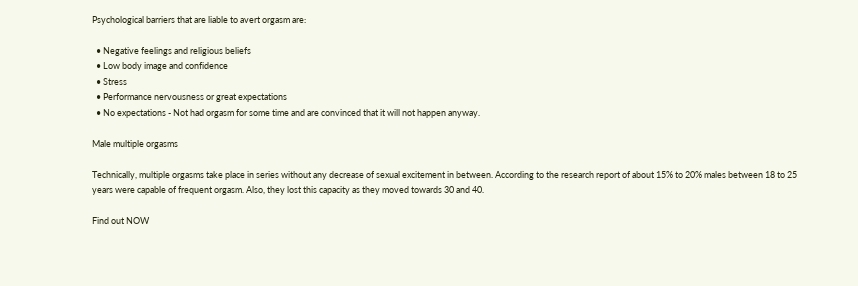Psychological barriers that are liable to avert orgasm are:

  • Negative feelings and religious beliefs
  • Low body image and confidence
  • Stress
  • Performance nervousness or great expectations
  • No expectations - Not had orgasm for some time and are convinced that it will not happen anyway.

Male multiple orgasms

Technically, multiple orgasms take place in series without any decrease of sexual excitement in between. According to the research report of about 15% to 20% males between 18 to 25 years were capable of frequent orgasm. Also, they lost this capacity as they moved towards 30 and 40.

Find out NOW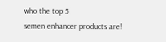who the top 5
semen enhancer products are!